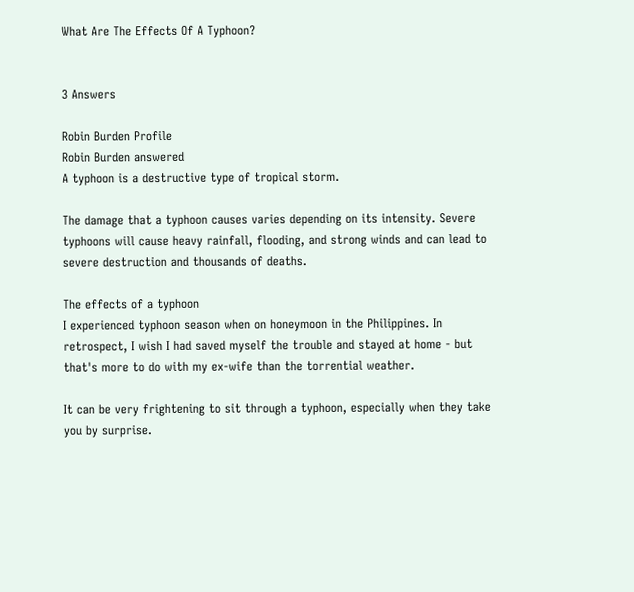What Are The Effects Of A Typhoon?


3 Answers

Robin Burden Profile
Robin Burden answered
A typhoon is a destructive type of tropical storm.

The damage that a typhoon causes varies depending on its intensity. Severe typhoons will cause heavy rainfall, flooding, and strong winds and can lead to severe destruction and thousands of deaths.

The effects of a typhoon
I experienced typhoon season when on honeymoon in the Philippines. In retrospect, I wish I had saved myself the trouble and stayed at home - but that's more to do with my ex-wife than the torrential weather.

It can be very frightening to sit through a typhoon, especially when they take you by surprise.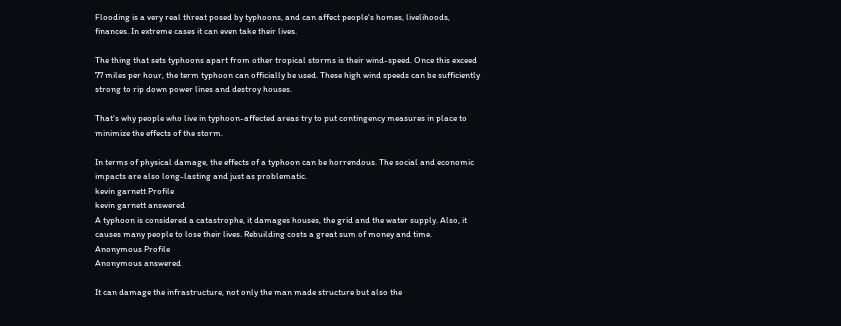Flooding is a very real threat posed by typhoons, and can affect people's homes, livelihoods, finances. In extreme cases it can even take their lives.

The thing that sets typhoons apart from other tropical storms is their wind-speed. Once this exceed 77 miles per hour, the term typhoon can officially be used. These high wind speeds can be sufficiently strong to rip down power lines and destroy houses.

That's why people who live in typhoon-affected areas try to put contingency measures in place to minimize the effects of the storm.

In terms of physical damage, the effects of a typhoon can be horrendous. The social and economic impacts are also long-lasting and just as problematic.
kevin garnett Profile
kevin garnett answered
A typhoon is considered a catastrophe, it damages houses, the grid and the water supply. Also, it causes many people to lose their lives. Rebuilding costs a great sum of money and time.
Anonymous Profile
Anonymous answered

It can damage the infrastructure, not only the man made structure but also the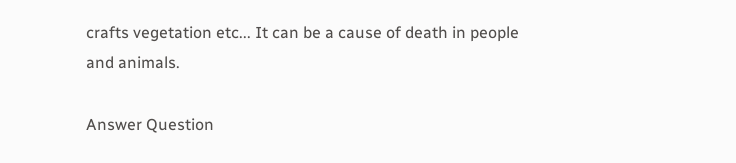crafts vegetation etc... It can be a cause of death in people and animals.

Answer Question